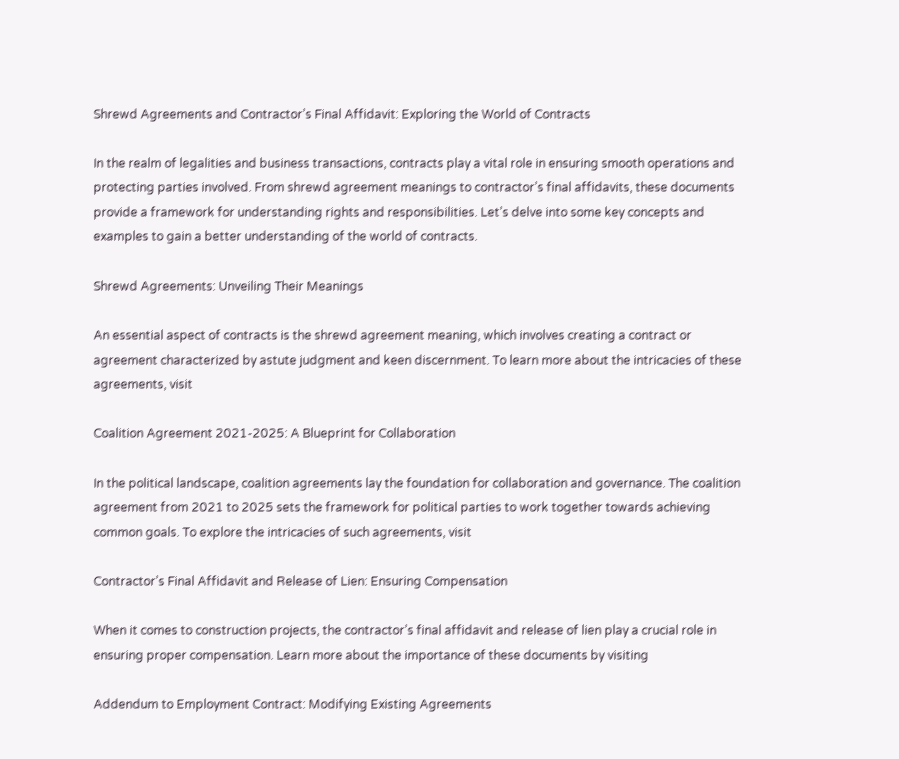Shrewd Agreements and Contractor’s Final Affidavit: Exploring the World of Contracts

In the realm of legalities and business transactions, contracts play a vital role in ensuring smooth operations and protecting parties involved. From shrewd agreement meanings to contractor’s final affidavits, these documents provide a framework for understanding rights and responsibilities. Let’s delve into some key concepts and examples to gain a better understanding of the world of contracts.

Shrewd Agreements: Unveiling Their Meanings

An essential aspect of contracts is the shrewd agreement meaning, which involves creating a contract or agreement characterized by astute judgment and keen discernment. To learn more about the intricacies of these agreements, visit

Coalition Agreement 2021-2025: A Blueprint for Collaboration

In the political landscape, coalition agreements lay the foundation for collaboration and governance. The coalition agreement from 2021 to 2025 sets the framework for political parties to work together towards achieving common goals. To explore the intricacies of such agreements, visit

Contractor’s Final Affidavit and Release of Lien: Ensuring Compensation

When it comes to construction projects, the contractor’s final affidavit and release of lien play a crucial role in ensuring proper compensation. Learn more about the importance of these documents by visiting

Addendum to Employment Contract: Modifying Existing Agreements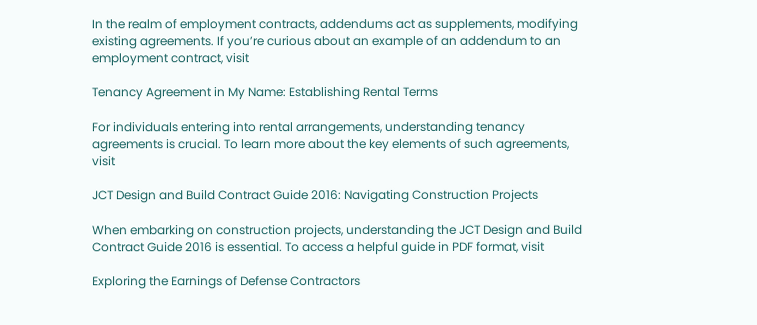In the realm of employment contracts, addendums act as supplements, modifying existing agreements. If you’re curious about an example of an addendum to an employment contract, visit

Tenancy Agreement in My Name: Establishing Rental Terms

For individuals entering into rental arrangements, understanding tenancy agreements is crucial. To learn more about the key elements of such agreements, visit

JCT Design and Build Contract Guide 2016: Navigating Construction Projects

When embarking on construction projects, understanding the JCT Design and Build Contract Guide 2016 is essential. To access a helpful guide in PDF format, visit

Exploring the Earnings of Defense Contractors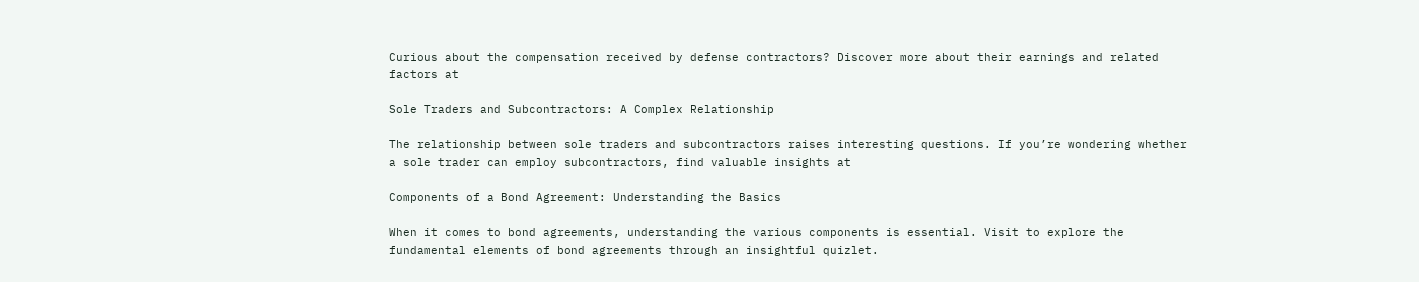Curious about the compensation received by defense contractors? Discover more about their earnings and related factors at

Sole Traders and Subcontractors: A Complex Relationship

The relationship between sole traders and subcontractors raises interesting questions. If you’re wondering whether a sole trader can employ subcontractors, find valuable insights at

Components of a Bond Agreement: Understanding the Basics

When it comes to bond agreements, understanding the various components is essential. Visit to explore the fundamental elements of bond agreements through an insightful quizlet.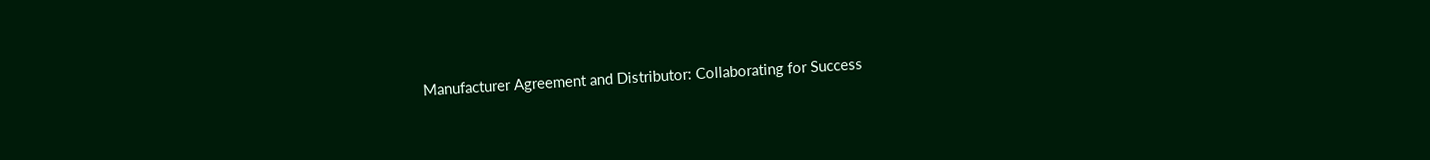Manufacturer Agreement and Distributor: Collaborating for Success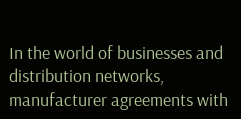In the world of businesses and distribution networks, manufacturer agreements with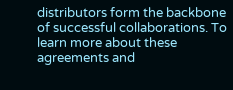distributors form the backbone of successful collaborations. To learn more about these agreements and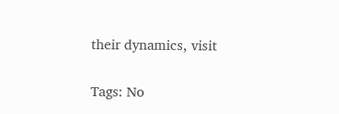their dynamics, visit

Tags: No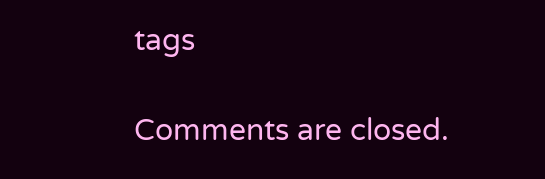tags

Comments are closed.